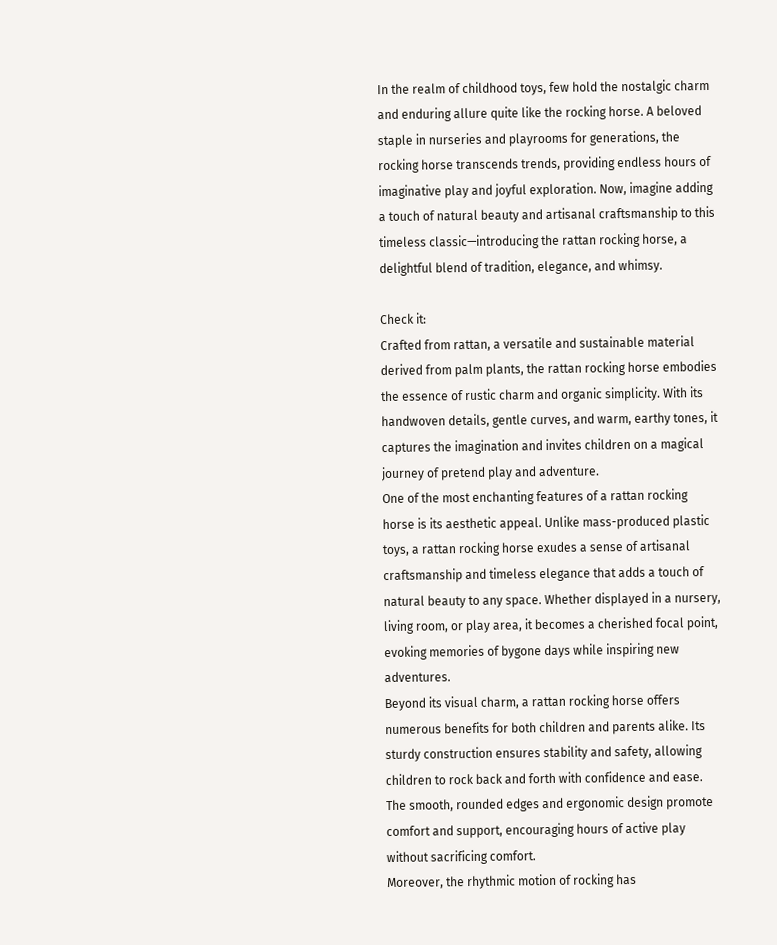In the realm of childhood toys, few hold the nostalgic charm and enduring allure quite like the rocking horse. A beloved staple in nurseries and playrooms for generations, the rocking horse transcends trends, providing endless hours of imaginative play and joyful exploration. Now, imagine adding a touch of natural beauty and artisanal craftsmanship to this timeless classic—introducing the rattan rocking horse, a delightful blend of tradition, elegance, and whimsy.

Check it:
Crafted from rattan, a versatile and sustainable material derived from palm plants, the rattan rocking horse embodies the essence of rustic charm and organic simplicity. With its handwoven details, gentle curves, and warm, earthy tones, it captures the imagination and invites children on a magical journey of pretend play and adventure.
One of the most enchanting features of a rattan rocking horse is its aesthetic appeal. Unlike mass-produced plastic toys, a rattan rocking horse exudes a sense of artisanal craftsmanship and timeless elegance that adds a touch of natural beauty to any space. Whether displayed in a nursery, living room, or play area, it becomes a cherished focal point, evoking memories of bygone days while inspiring new adventures.
Beyond its visual charm, a rattan rocking horse offers numerous benefits for both children and parents alike. Its sturdy construction ensures stability and safety, allowing children to rock back and forth with confidence and ease. The smooth, rounded edges and ergonomic design promote comfort and support, encouraging hours of active play without sacrificing comfort.
Moreover, the rhythmic motion of rocking has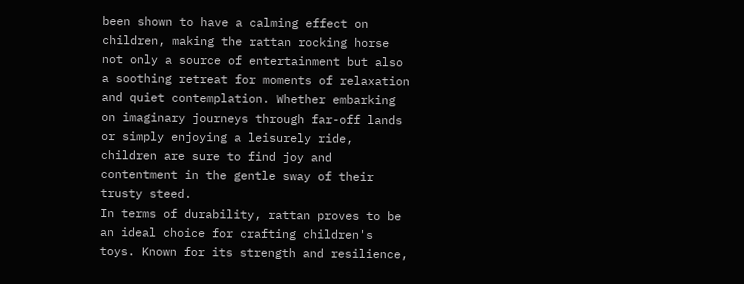been shown to have a calming effect on children, making the rattan rocking horse not only a source of entertainment but also a soothing retreat for moments of relaxation and quiet contemplation. Whether embarking on imaginary journeys through far-off lands or simply enjoying a leisurely ride, children are sure to find joy and contentment in the gentle sway of their trusty steed.
In terms of durability, rattan proves to be an ideal choice for crafting children's toys. Known for its strength and resilience,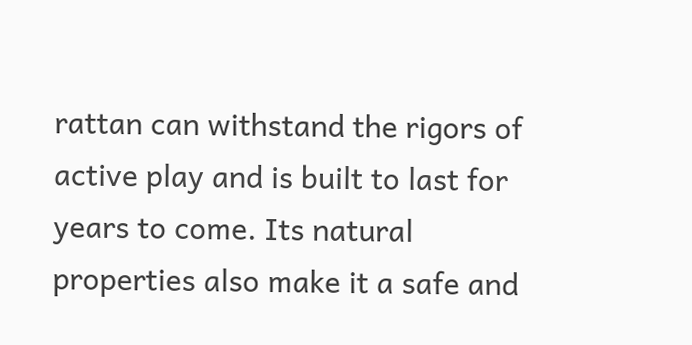rattan can withstand the rigors of active play and is built to last for years to come. Its natural properties also make it a safe and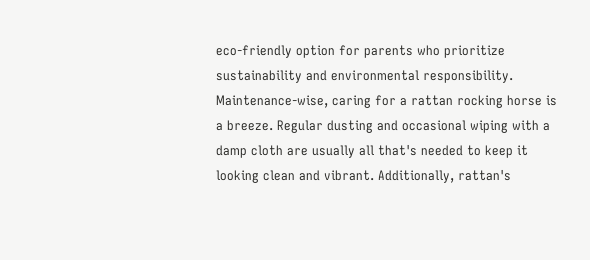eco-friendly option for parents who prioritize sustainability and environmental responsibility.
Maintenance-wise, caring for a rattan rocking horse is a breeze. Regular dusting and occasional wiping with a damp cloth are usually all that's needed to keep it looking clean and vibrant. Additionally, rattan's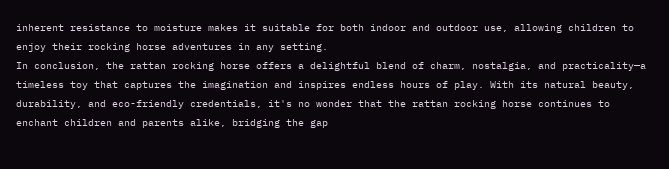inherent resistance to moisture makes it suitable for both indoor and outdoor use, allowing children to enjoy their rocking horse adventures in any setting.
In conclusion, the rattan rocking horse offers a delightful blend of charm, nostalgia, and practicality—a timeless toy that captures the imagination and inspires endless hours of play. With its natural beauty, durability, and eco-friendly credentials, it's no wonder that the rattan rocking horse continues to enchant children and parents alike, bridging the gap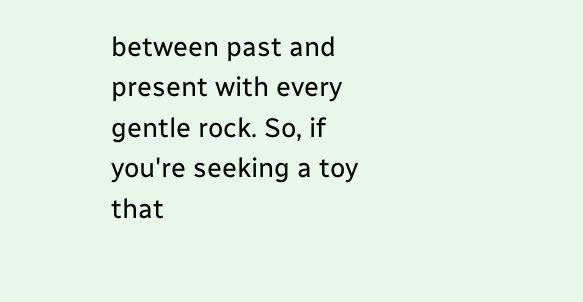between past and present with every gentle rock. So, if you're seeking a toy that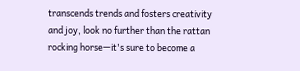transcends trends and fosters creativity and joy, look no further than the rattan rocking horse—it's sure to become a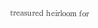treasured heirloom for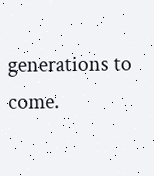generations to come.